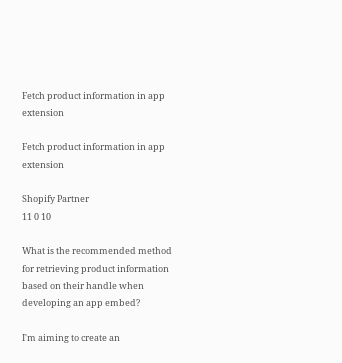Fetch product information in app extension

Fetch product information in app extension

Shopify Partner
11 0 10

What is the recommended method for retrieving product information based on their handle when developing an app embed?

I'm aiming to create an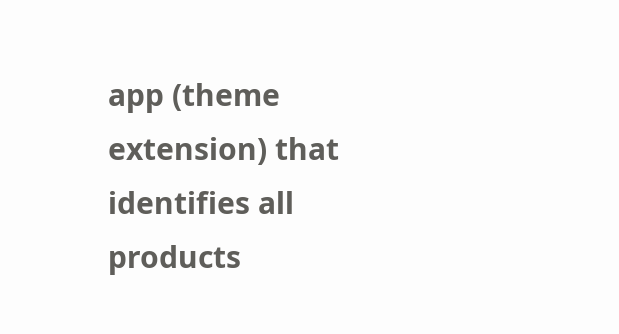app (theme extension) that identifies all products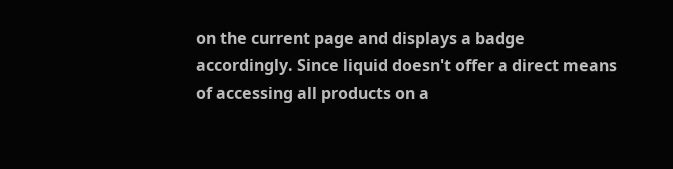on the current page and displays a badge accordingly. Since liquid doesn't offer a direct means of accessing all products on a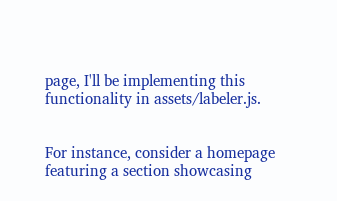page, I'll be implementing this functionality in assets/labeler.js.


For instance, consider a homepage featuring a section showcasing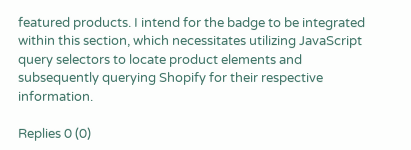featured products. I intend for the badge to be integrated within this section, which necessitates utilizing JavaScript query selectors to locate product elements and subsequently querying Shopify for their respective information.

Replies 0 (0)